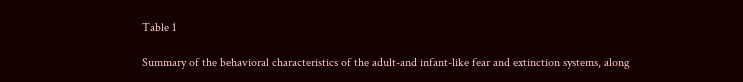Table 1

Summary of the behavioral characteristics of the adult-and infant-like fear and extinction systems, along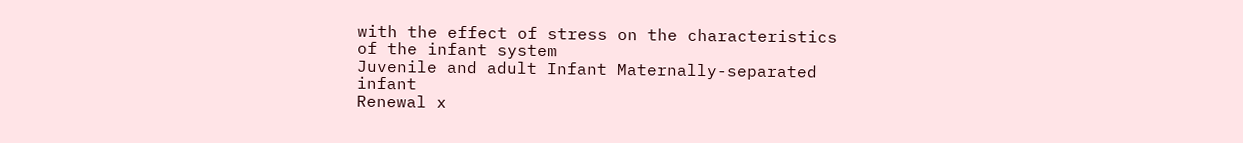with the effect of stress on the characteristics of the infant system
Juvenile and adult Infant Maternally-separated infant
Renewal x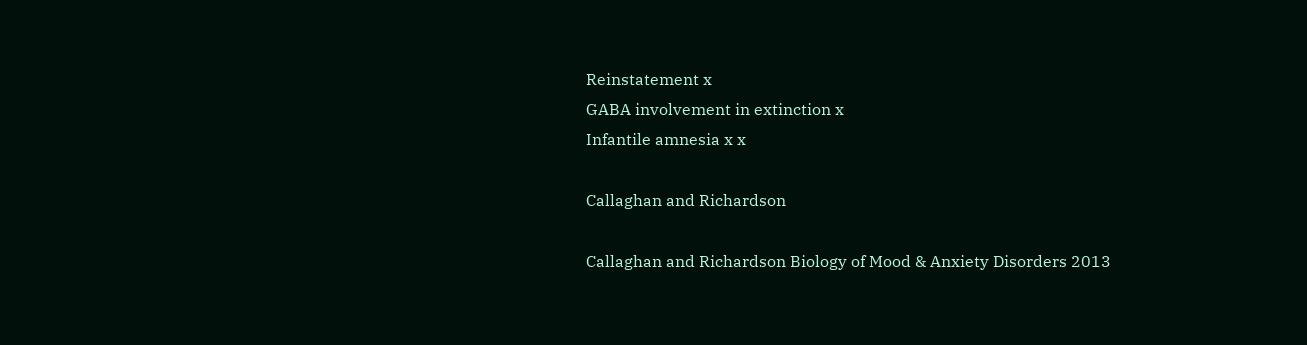Reinstatement x
GABA involvement in extinction x
Infantile amnesia x x

Callaghan and Richardson

Callaghan and Richardson Biology of Mood & Anxiety Disorders 2013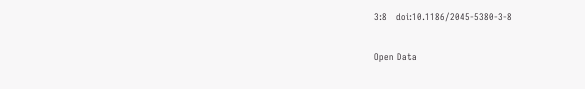3:8   doi:10.1186/2045-5380-3-8

Open Data